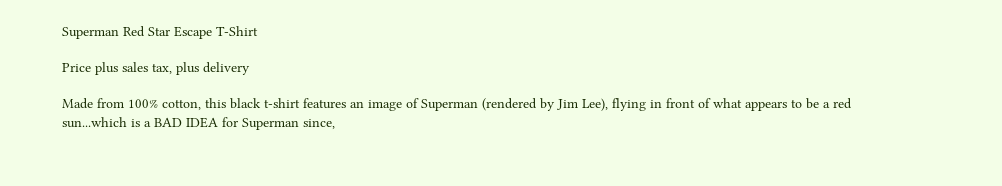Superman Red Star Escape T-Shirt

Price plus sales tax, plus delivery

Made from 100% cotton, this black t-shirt features an image of Superman (rendered by Jim Lee), flying in front of what appears to be a red sun...which is a BAD IDEA for Superman since,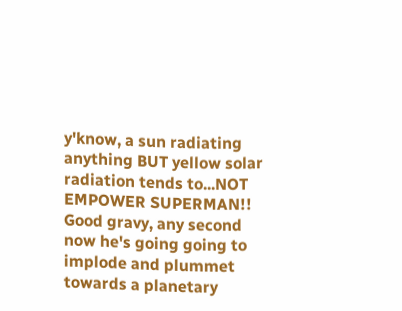y'know, a sun radiating anything BUT yellow solar radiation tends to...NOT EMPOWER SUPERMAN!! Good gravy, any second now he's going going to implode and plummet towards a planetary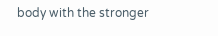body with the stronger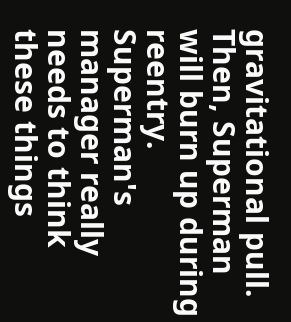gravitational pull. Then, Superman will burn up during reentry. Superman's manager really needs to think these things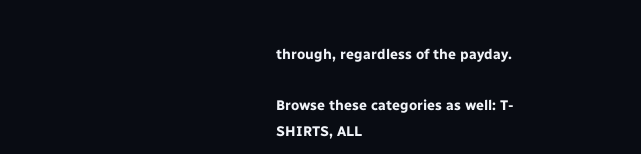through, regardless of the payday.

Browse these categories as well: T-SHIRTS, ALL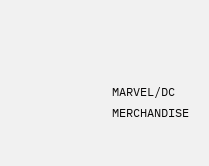MARVEL/DC MERCHANDISE